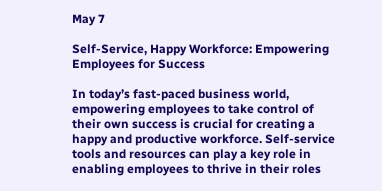May 7

Self-Service, Happy Workforce: Empowering Employees for Success

In today’s fast-paced business world, empowering employees to take control of their own success is crucial for creating a happy and productive workforce. Self-service tools and resources can play a key role in enabling employees to thrive in their roles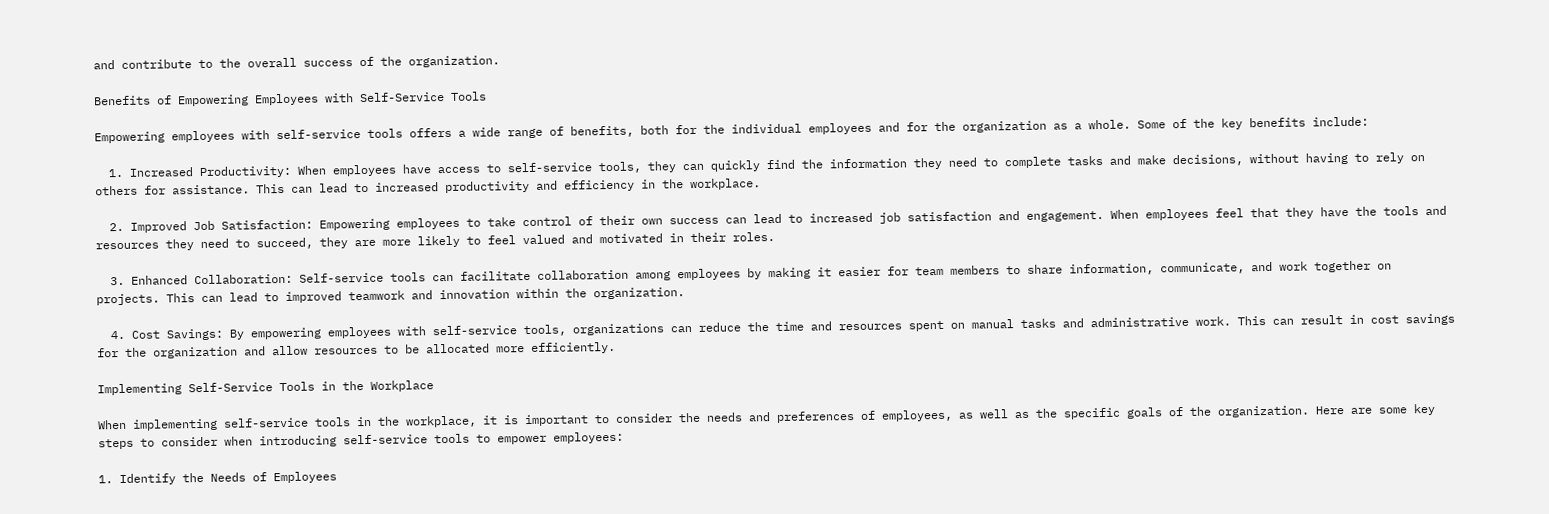and contribute to the overall success of the organization.

Benefits of Empowering Employees with Self-Service Tools

Empowering employees with self-service tools offers a wide range of benefits, both for the individual employees and for the organization as a whole. Some of the key benefits include:

  1. Increased Productivity: When employees have access to self-service tools, they can quickly find the information they need to complete tasks and make decisions, without having to rely on others for assistance. This can lead to increased productivity and efficiency in the workplace.

  2. Improved Job Satisfaction: Empowering employees to take control of their own success can lead to increased job satisfaction and engagement. When employees feel that they have the tools and resources they need to succeed, they are more likely to feel valued and motivated in their roles.

  3. Enhanced Collaboration: Self-service tools can facilitate collaboration among employees by making it easier for team members to share information, communicate, and work together on projects. This can lead to improved teamwork and innovation within the organization.

  4. Cost Savings: By empowering employees with self-service tools, organizations can reduce the time and resources spent on manual tasks and administrative work. This can result in cost savings for the organization and allow resources to be allocated more efficiently.

Implementing Self-Service Tools in the Workplace

When implementing self-service tools in the workplace, it is important to consider the needs and preferences of employees, as well as the specific goals of the organization. Here are some key steps to consider when introducing self-service tools to empower employees:

1. Identify the Needs of Employees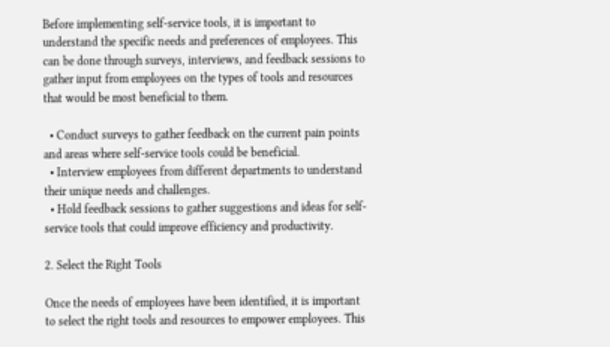Before implementing self-service tools, it is important to understand the specific needs and preferences of employees. This can be done through surveys, interviews, and feedback sessions to gather input from employees on the types of tools and resources that would be most beneficial to them.

  • Conduct surveys to gather feedback on the current pain points and areas where self-service tools could be beneficial.
  • Interview employees from different departments to understand their unique needs and challenges.
  • Hold feedback sessions to gather suggestions and ideas for self-service tools that could improve efficiency and productivity.

2. Select the Right Tools

Once the needs of employees have been identified, it is important to select the right tools and resources to empower employees. This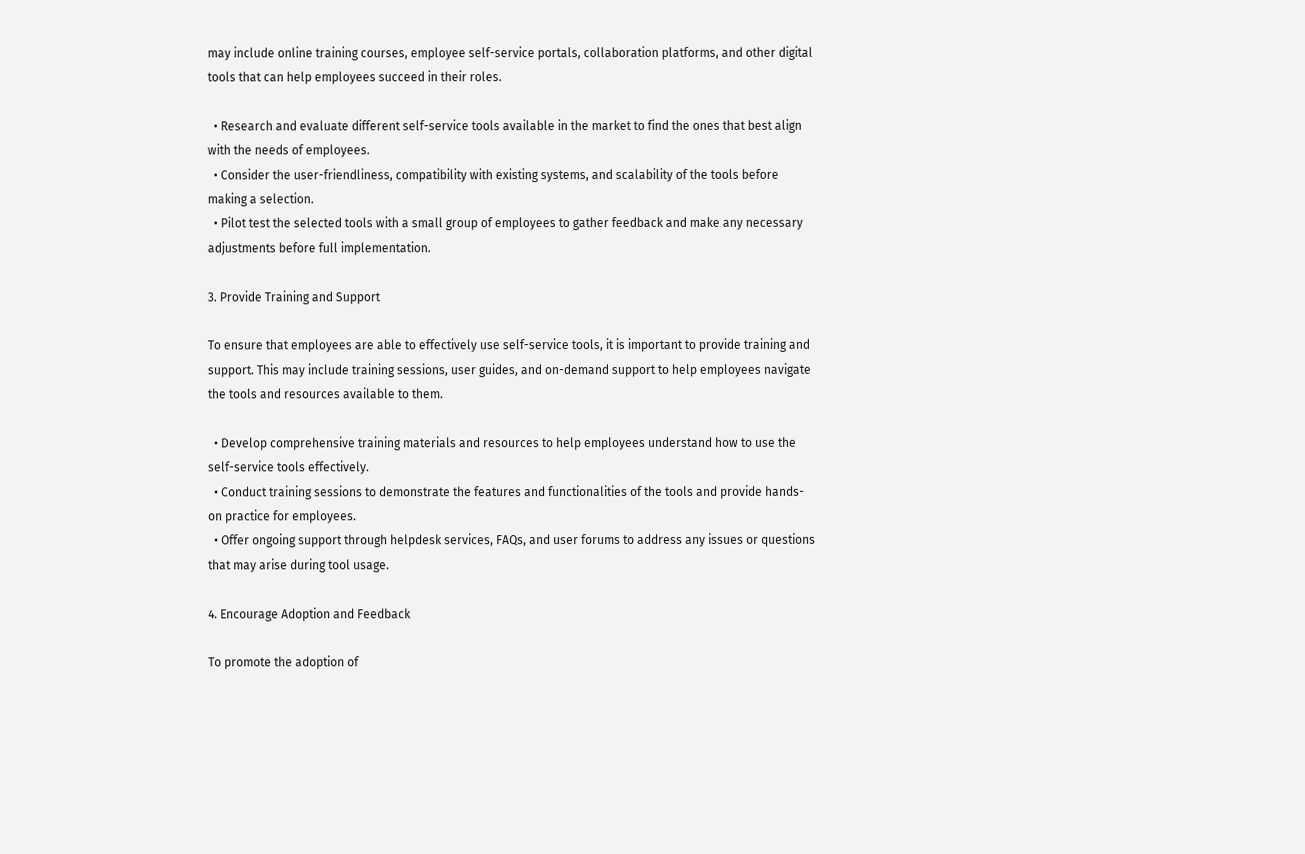may include online training courses, employee self-service portals, collaboration platforms, and other digital tools that can help employees succeed in their roles.

  • Research and evaluate different self-service tools available in the market to find the ones that best align with the needs of employees.
  • Consider the user-friendliness, compatibility with existing systems, and scalability of the tools before making a selection.
  • Pilot test the selected tools with a small group of employees to gather feedback and make any necessary adjustments before full implementation.

3. Provide Training and Support

To ensure that employees are able to effectively use self-service tools, it is important to provide training and support. This may include training sessions, user guides, and on-demand support to help employees navigate the tools and resources available to them.

  • Develop comprehensive training materials and resources to help employees understand how to use the self-service tools effectively.
  • Conduct training sessions to demonstrate the features and functionalities of the tools and provide hands-on practice for employees.
  • Offer ongoing support through helpdesk services, FAQs, and user forums to address any issues or questions that may arise during tool usage.

4. Encourage Adoption and Feedback

To promote the adoption of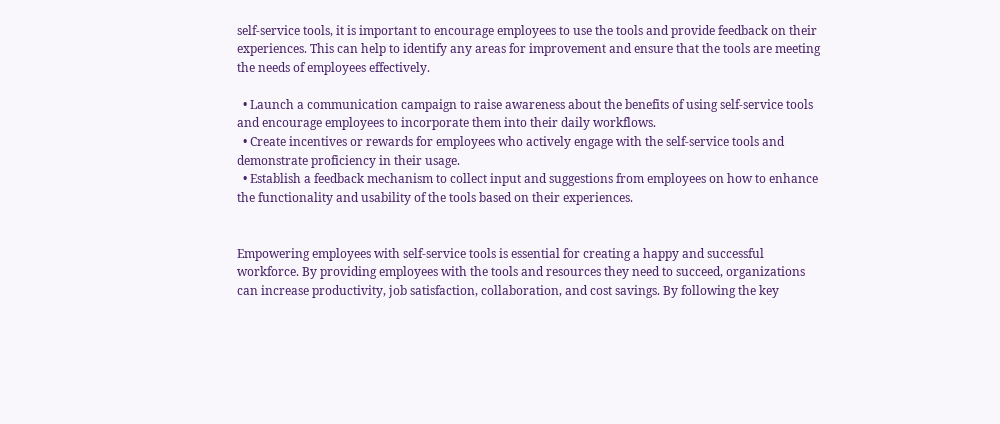self-service tools, it is important to encourage employees to use the tools and provide feedback on their experiences. This can help to identify any areas for improvement and ensure that the tools are meeting the needs of employees effectively.

  • Launch a communication campaign to raise awareness about the benefits of using self-service tools and encourage employees to incorporate them into their daily workflows.
  • Create incentives or rewards for employees who actively engage with the self-service tools and demonstrate proficiency in their usage.
  • Establish a feedback mechanism to collect input and suggestions from employees on how to enhance the functionality and usability of the tools based on their experiences.


Empowering employees with self-service tools is essential for creating a happy and successful workforce. By providing employees with the tools and resources they need to succeed, organizations can increase productivity, job satisfaction, collaboration, and cost savings. By following the key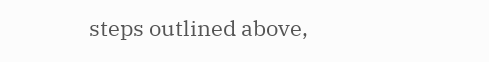steps outlined above,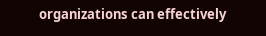organizations can effectively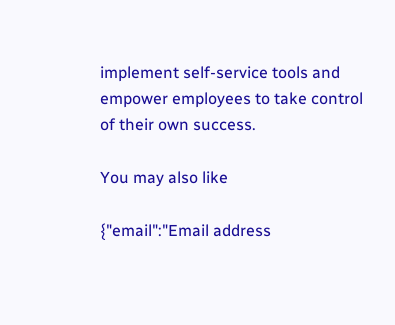implement self-service tools and empower employees to take control of their own success.

You may also like

{"email":"Email address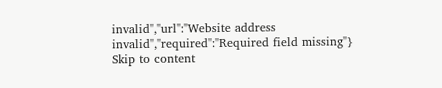invalid","url":"Website address invalid","required":"Required field missing"}
Skip to content